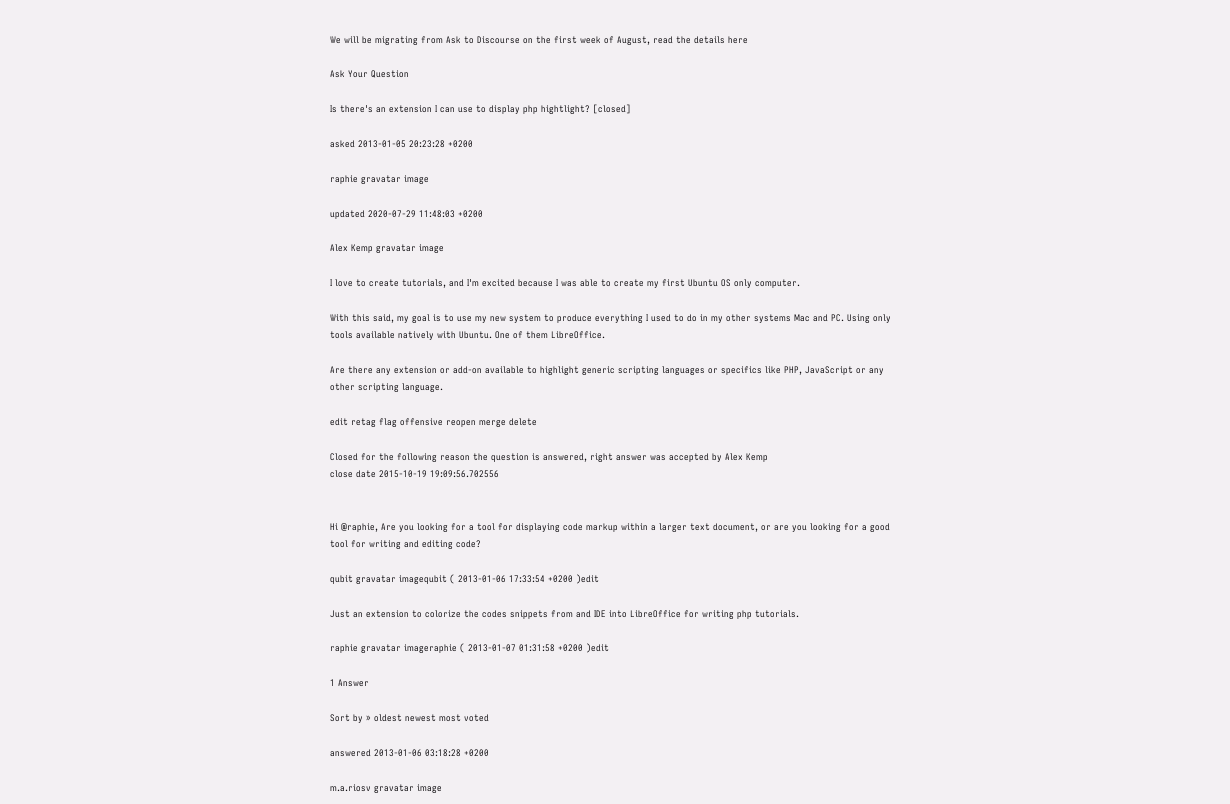We will be migrating from Ask to Discourse on the first week of August, read the details here

Ask Your Question

Is there's an extension I can use to display php hightlight? [closed]

asked 2013-01-05 20:23:28 +0200

raphie gravatar image

updated 2020-07-29 11:48:03 +0200

Alex Kemp gravatar image

I love to create tutorials, and I'm excited because I was able to create my first Ubuntu OS only computer.

With this said, my goal is to use my new system to produce everything I used to do in my other systems Mac and PC. Using only tools available natively with Ubuntu. One of them LibreOffice.

Are there any extension or add-on available to highlight generic scripting languages or specifics like PHP, JavaScript or any other scripting language.

edit retag flag offensive reopen merge delete

Closed for the following reason the question is answered, right answer was accepted by Alex Kemp
close date 2015-10-19 19:09:56.702556


Hi @raphie, Are you looking for a tool for displaying code markup within a larger text document, or are you looking for a good tool for writing and editing code?

qubit gravatar imagequbit ( 2013-01-06 17:33:54 +0200 )edit

Just an extension to colorize the codes snippets from and IDE into LibreOffice for writing php tutorials.

raphie gravatar imageraphie ( 2013-01-07 01:31:58 +0200 )edit

1 Answer

Sort by » oldest newest most voted

answered 2013-01-06 03:18:28 +0200

m.a.riosv gravatar image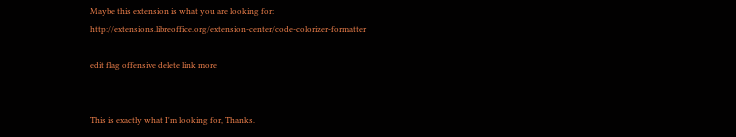Maybe this extension is what you are looking for: http://extensions.libreoffice.org/extension-center/code-colorizer-formatter

edit flag offensive delete link more


This is exactly what I'm looking for, Thanks.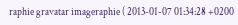raphie gravatar imageraphie ( 2013-01-07 01:34:28 +0200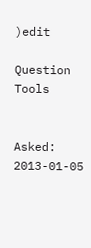)edit

Question Tools


Asked: 2013-01-05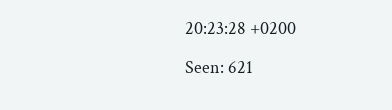20:23:28 +0200

Seen: 621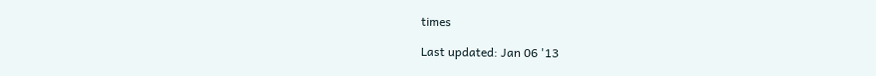times

Last updated: Jan 06 '13